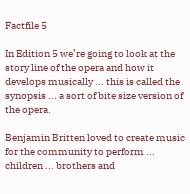Factfile 5

In Edition 5 we’re going to look at the story line of the opera and how it develops musically ... this is called the synopsis ... a sort of bite size version of the opera.

Benjamin Britten loved to create music for the community to perform ... children ... brothers and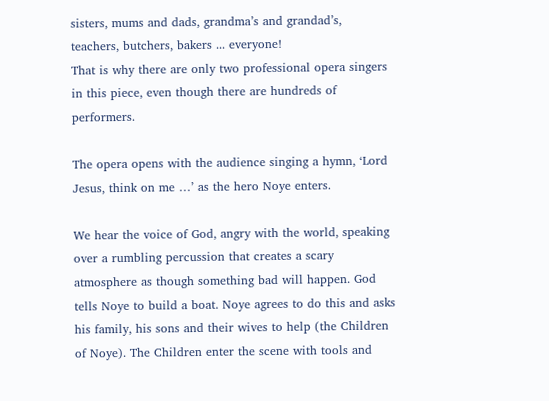sisters, mums and dads, grandma’s and grandad’s, teachers, butchers, bakers ... everyone!
That is why there are only two professional opera singers in this piece, even though there are hundreds of performers.

The opera opens with the audience singing a hymn, ‘Lord Jesus, think on me …’ as the hero Noye enters.

We hear the voice of God, angry with the world, speaking over a rumbling percussion that creates a scary atmosphere as though something bad will happen. God tells Noye to build a boat. Noye agrees to do this and asks his family, his sons and their wives to help (the Children of Noye). The Children enter the scene with tools and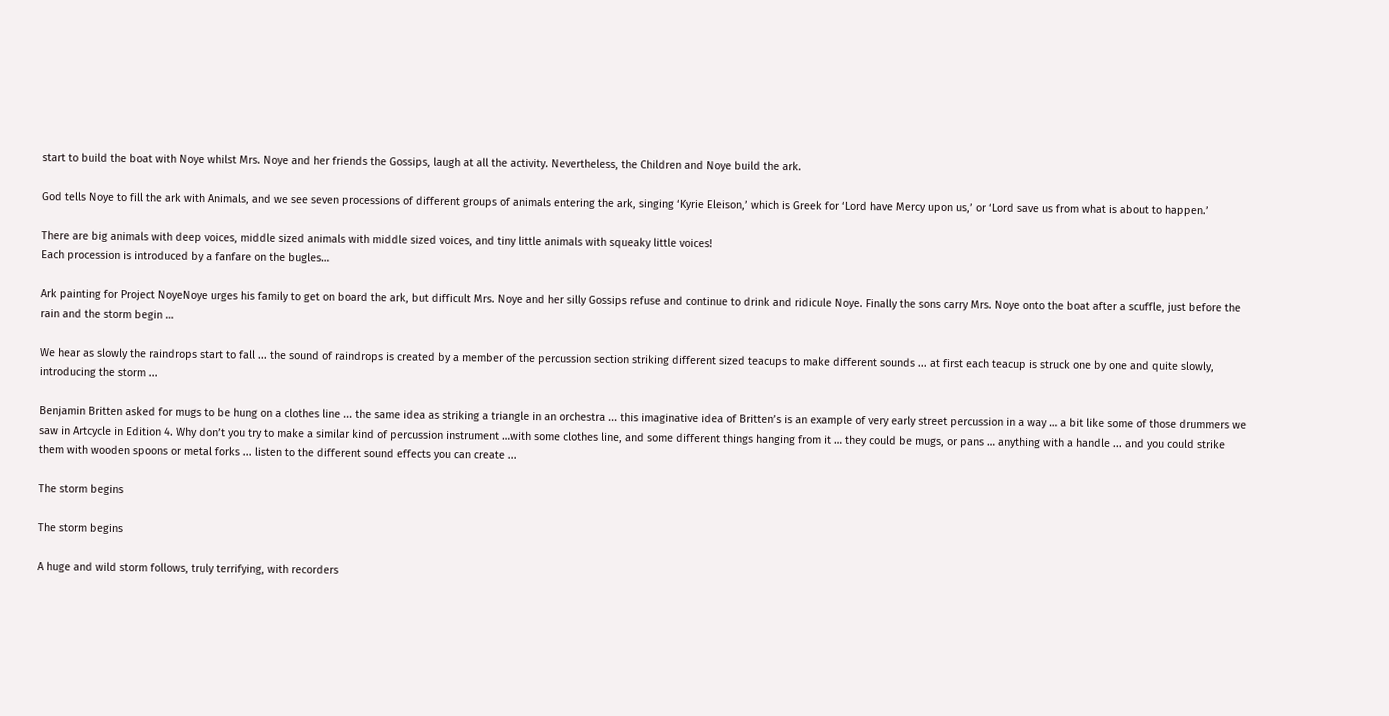start to build the boat with Noye whilst Mrs. Noye and her friends the Gossips, laugh at all the activity. Nevertheless, the Children and Noye build the ark.

God tells Noye to fill the ark with Animals, and we see seven processions of different groups of animals entering the ark, singing ‘Kyrie Eleison,’ which is Greek for ‘Lord have Mercy upon us,’ or ‘Lord save us from what is about to happen.’

There are big animals with deep voices, middle sized animals with middle sized voices, and tiny little animals with squeaky little voices!
Each procession is introduced by a fanfare on the bugles…

Ark painting for Project NoyeNoye urges his family to get on board the ark, but difficult Mrs. Noye and her silly Gossips refuse and continue to drink and ridicule Noye. Finally the sons carry Mrs. Noye onto the boat after a scuffle, just before the rain and the storm begin …

We hear as slowly the raindrops start to fall ... the sound of raindrops is created by a member of the percussion section striking different sized teacups to make different sounds ... at first each teacup is struck one by one and quite slowly, introducing the storm ...

Benjamin Britten asked for mugs to be hung on a clothes line ... the same idea as striking a triangle in an orchestra ... this imaginative idea of Britten’s is an example of very early street percussion in a way … a bit like some of those drummers we saw in Artcycle in Edition 4. Why don’t you try to make a similar kind of percussion instrument …with some clothes line, and some different things hanging from it … they could be mugs, or pans … anything with a handle ... and you could strike them with wooden spoons or metal forks ... listen to the different sound effects you can create ...

The storm begins

The storm begins

A huge and wild storm follows, truly terrifying, with recorders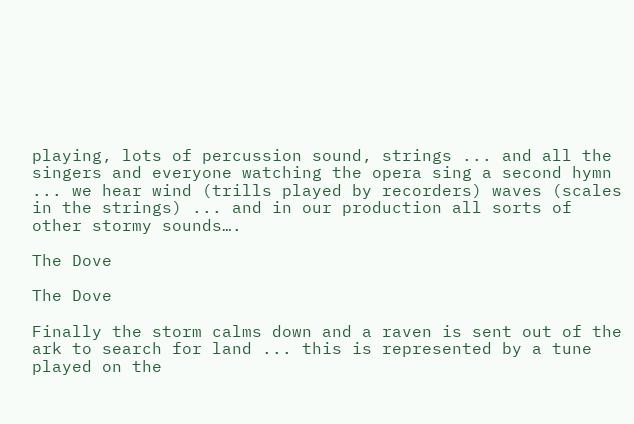playing, lots of percussion sound, strings ... and all the singers and everyone watching the opera sing a second hymn ... we hear wind (trills played by recorders) waves (scales in the strings) ... and in our production all sorts of other stormy sounds….

The Dove

The Dove

Finally the storm calms down and a raven is sent out of the ark to search for land ... this is represented by a tune played on the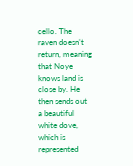cello. The raven doesn’t return, meaning that Noye knows land is close by. He then sends out a beautiful white dove, which is represented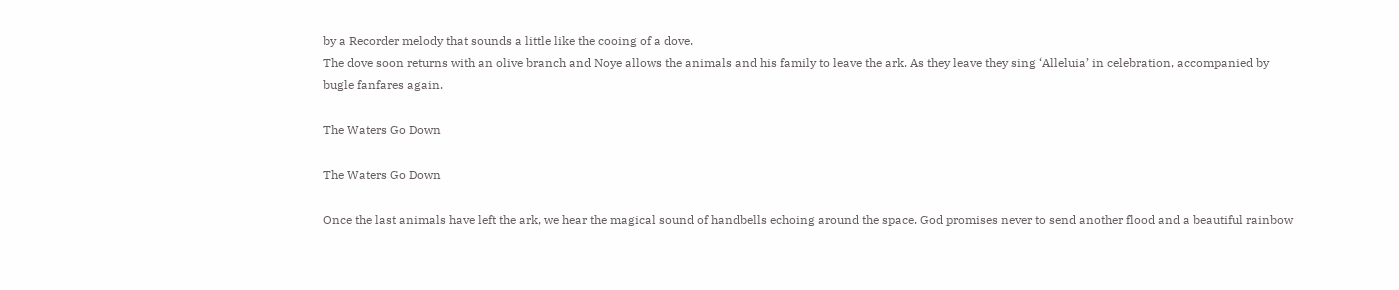by a Recorder melody that sounds a little like the cooing of a dove.
The dove soon returns with an olive branch and Noye allows the animals and his family to leave the ark. As they leave they sing ‘Alleluia’ in celebration, accompanied by bugle fanfares again.

The Waters Go Down

The Waters Go Down

Once the last animals have left the ark, we hear the magical sound of handbells echoing around the space. God promises never to send another flood and a beautiful rainbow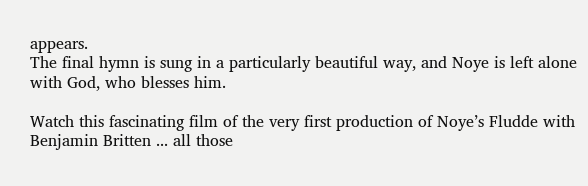appears.
The final hymn is sung in a particularly beautiful way, and Noye is left alone with God, who blesses him.

Watch this fascinating film of the very first production of Noye’s Fludde with Benjamin Britten ... all those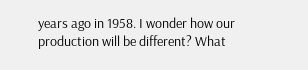years ago in 1958. I wonder how our production will be different? What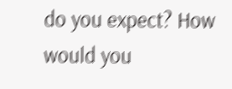do you expect? How would you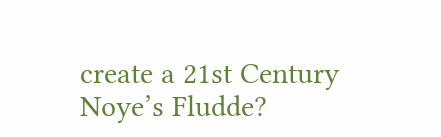create a 21st Century Noye’s Fludde?